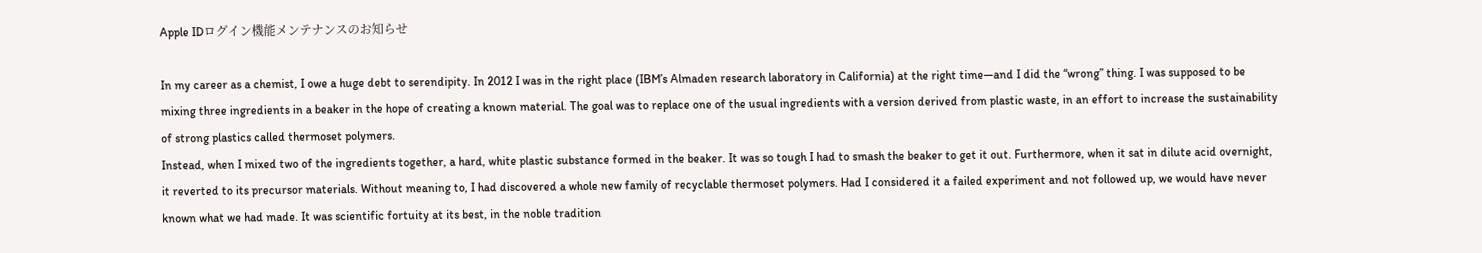Apple IDログイン機能メンテナンスのお知らせ

In my career as a chemist, I owe a huge debt to serendipity. In 2012 I was in the right place (IBM’s Almaden research laboratory in California) at the right time—and I did the “wrong” thing. I was supposed to be mixing three ingredients in a beaker in the hope of creating a known material. The goal was to replace one of the usual ingredients with a version derived from plastic waste, in an effort to increase the sustainability of strong plastics called thermoset polymers.
Instead, when I mixed two of the ingredients together, a hard, white plastic substance formed in the beaker. It was so tough I had to smash the beaker to get it out. Furthermore, when it sat in dilute acid overnight, it reverted to its precursor materials. Without meaning to, I had discovered a whole new family of recyclable thermoset polymers. Had I considered it a failed experiment and not followed up, we would have never known what we had made. It was scientific fortuity at its best, in the noble tradition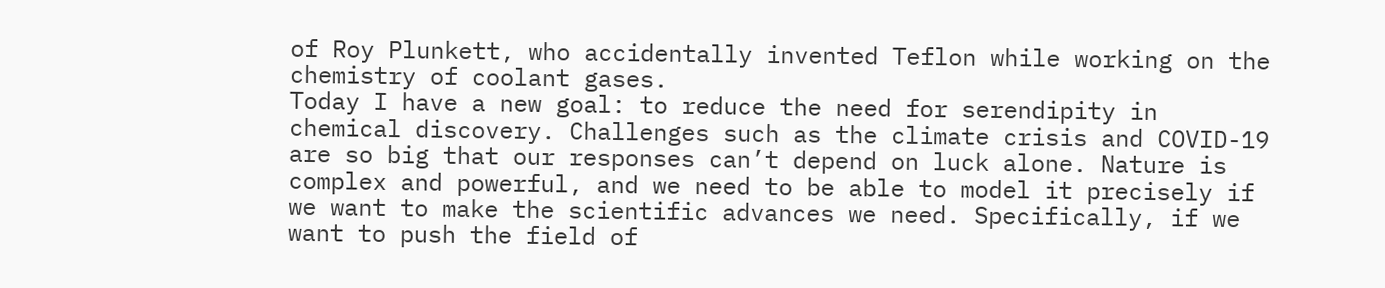of Roy Plunkett, who accidentally invented Teflon while working on the chemistry of coolant gases.
Today I have a new goal: to reduce the need for serendipity in chemical discovery. Challenges such as the climate crisis and COVID-19 are so big that our responses can’t depend on luck alone. Nature is complex and powerful, and we need to be able to model it precisely if we want to make the scientific advances we need. Specifically, if we want to push the field of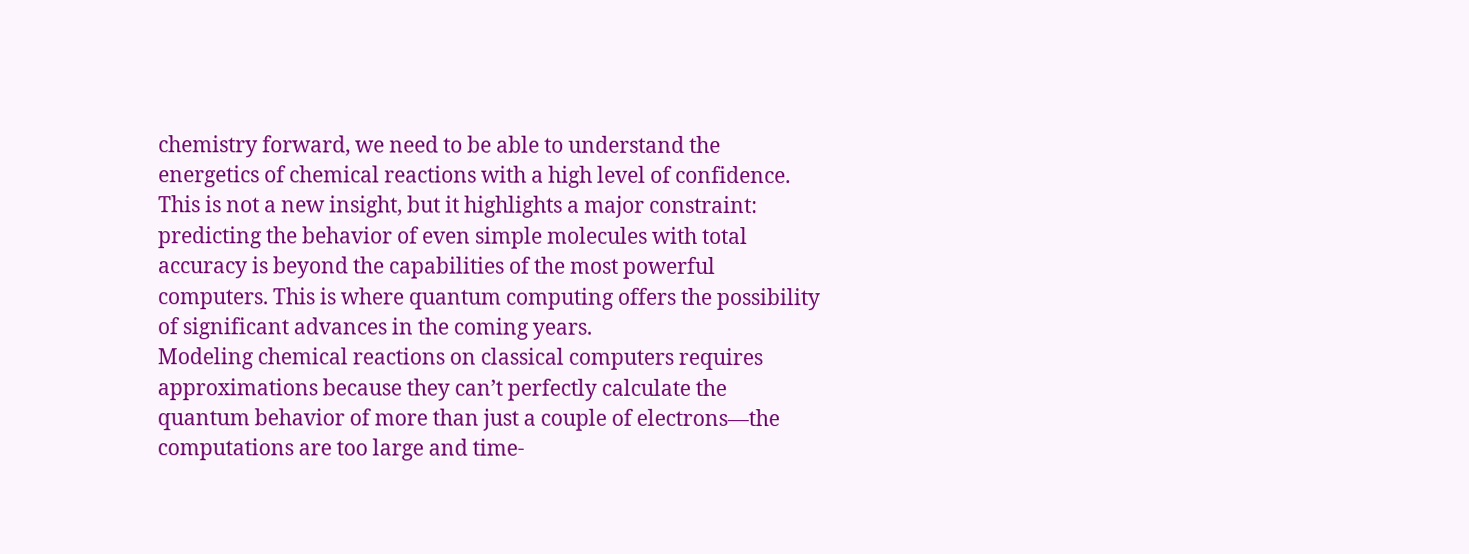chemistry forward, we need to be able to understand the energetics of chemical reactions with a high level of confidence. This is not a new insight, but it highlights a major constraint: predicting the behavior of even simple molecules with total accuracy is beyond the capabilities of the most powerful computers. This is where quantum computing offers the possibility of significant advances in the coming years.
Modeling chemical reactions on classical computers requires approximations because they can’t perfectly calculate the quantum behavior of more than just a couple of electrons—the computations are too large and time-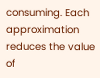consuming. Each approximation reduces the value of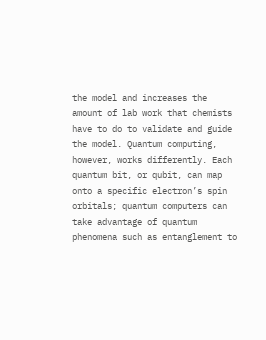the model and increases the amount of lab work that chemists have to do to validate and guide the model. Quantum computing, however, works differently. Each quantum bit, or qubit, can map onto a specific electron’s spin orbitals; quantum computers can take advantage of quantum phenomena such as entanglement to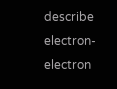describe electron-electron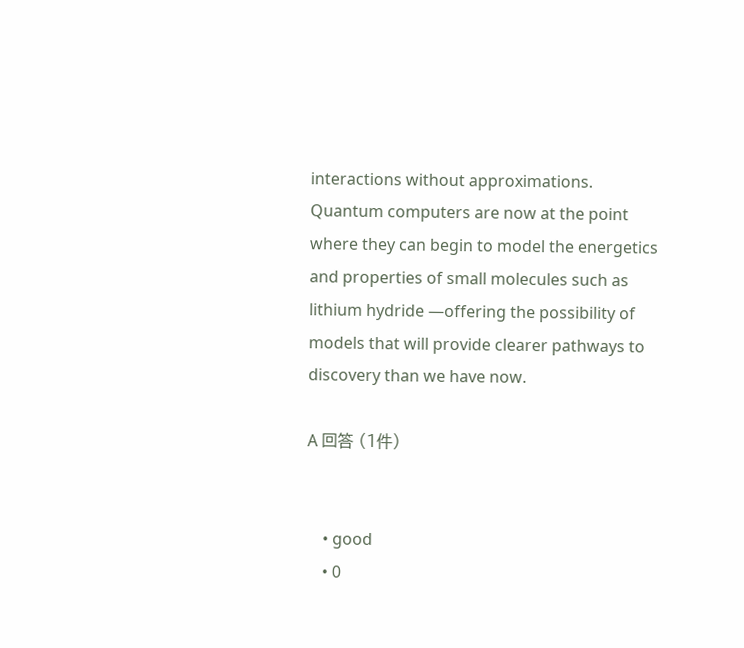interactions without approximations. Quantum computers are now at the point where they can begin to model the energetics and properties of small molecules such as lithium hydride —offering the possibility of models that will provide clearer pathways to discovery than we have now.

A 回答 (1件)


    • good
    • 0